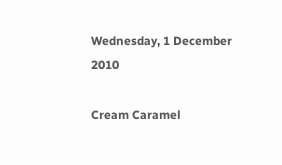Wednesday, 1 December 2010

Cream Caramel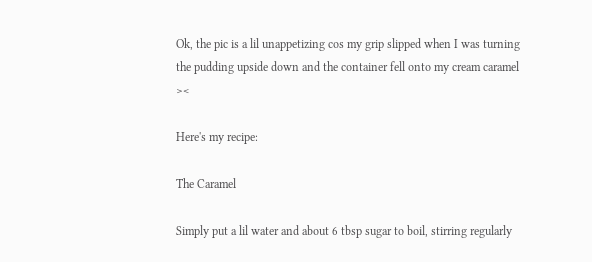Ok, the pic is a lil unappetizing cos my grip slipped when I was turning the pudding upside down and the container fell onto my cream caramel ><

Here's my recipe:

The Caramel

Simply put a lil water and about 6 tbsp sugar to boil, stirring regularly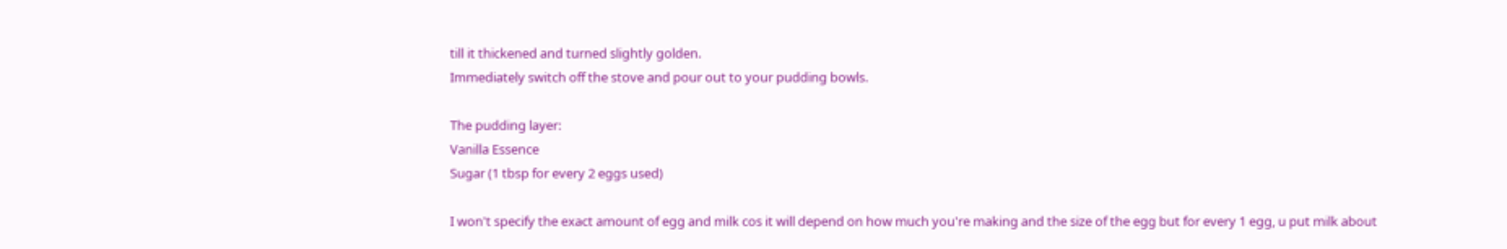till it thickened and turned slightly golden.
Immediately switch off the stove and pour out to your pudding bowls.

The pudding layer:
Vanilla Essence
Sugar (1 tbsp for every 2 eggs used)

I won't specify the exact amount of egg and milk cos it will depend on how much you're making and the size of the egg but for every 1 egg, u put milk about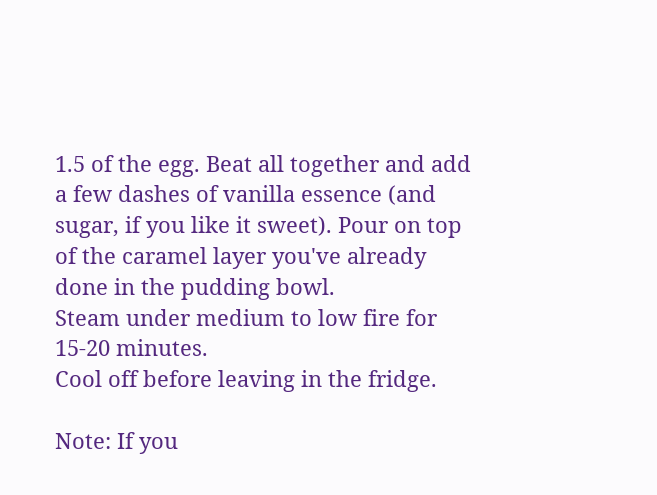1.5 of the egg. Beat all together and add a few dashes of vanilla essence (and sugar, if you like it sweet). Pour on top of the caramel layer you've already done in the pudding bowl.
Steam under medium to low fire for 15-20 minutes.
Cool off before leaving in the fridge.

Note: If you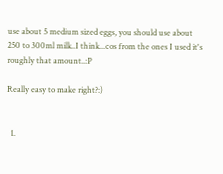use about 5 medium sized eggs, you should use about 250 to 300ml milk..I think...cos from the ones I used it's roughly that amount..:P

Really easy to make right?:)


  1.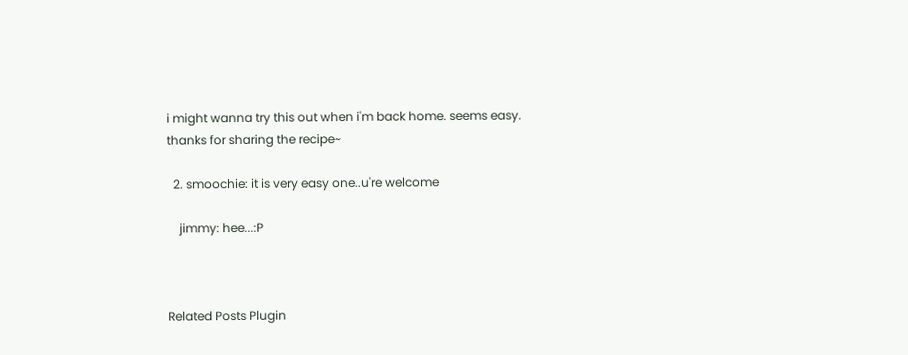i might wanna try this out when i'm back home. seems easy. thanks for sharing the recipe~

  2. smoochie: it is very easy one..u're welcome

    jimmy: hee...:P



Related Posts Plugin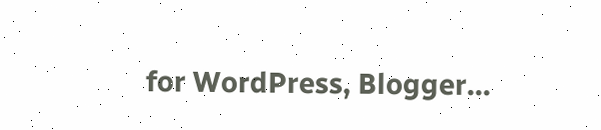for WordPress, Blogger...